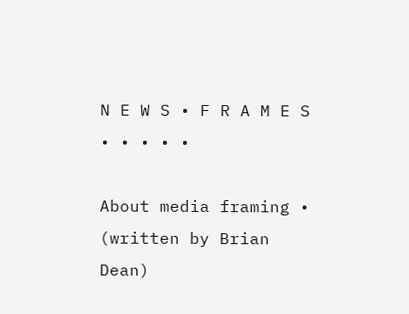N E W S • F R A M E S • • • • •

About media framing • (written by Brian Dean)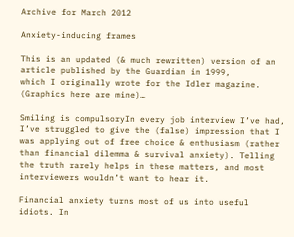Archive for March 2012

Anxiety-inducing frames

This is an updated (& much rewritten) version of an article published by the Guardian in 1999,
which I originally wrote for the Idler magazine. (Graphics here are mine)…

Smiling is compulsoryIn every job interview I’ve had, I’ve struggled to give the (false) impression that I was applying out of free choice & enthusiasm (rather than financial dilemma & survival anxiety). Telling the truth rarely helps in these matters, and most interviewers wouldn’t want to hear it.

Financial anxiety turns most of us into useful idiots. In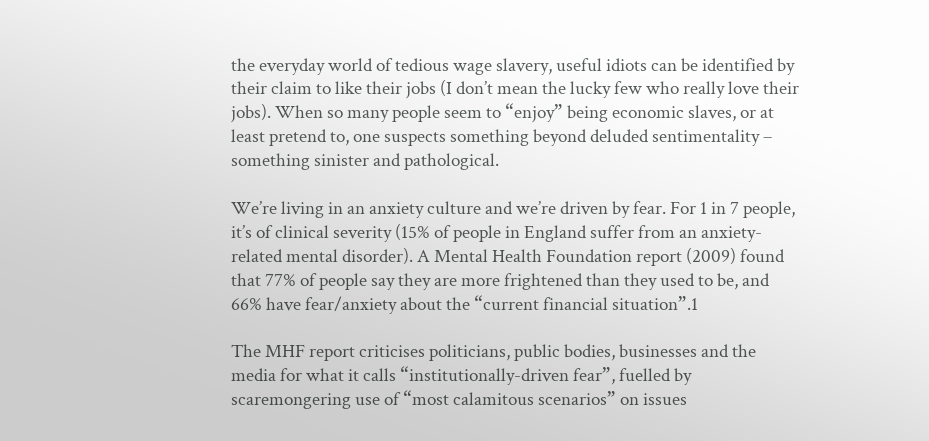the everyday world of tedious wage slavery, useful idiots can be identified by their claim to like their jobs (I don’t mean the lucky few who really love their jobs). When so many people seem to “enjoy” being economic slaves, or at least pretend to, one suspects something beyond deluded sentimentality – something sinister and pathological.

We’re living in an anxiety culture and we’re driven by fear. For 1 in 7 people, it’s of clinical severity (15% of people in England suffer from an anxiety-related mental disorder). A Mental Health Foundation report (2009) found that 77% of people say they are more frightened than they used to be, and 66% have fear/anxiety about the “current financial situation”.1

The MHF report criticises politicians, public bodies, businesses and the media for what it calls “institutionally-driven fear”, fuelled by scaremongering use of “most calamitous scenarios” on issues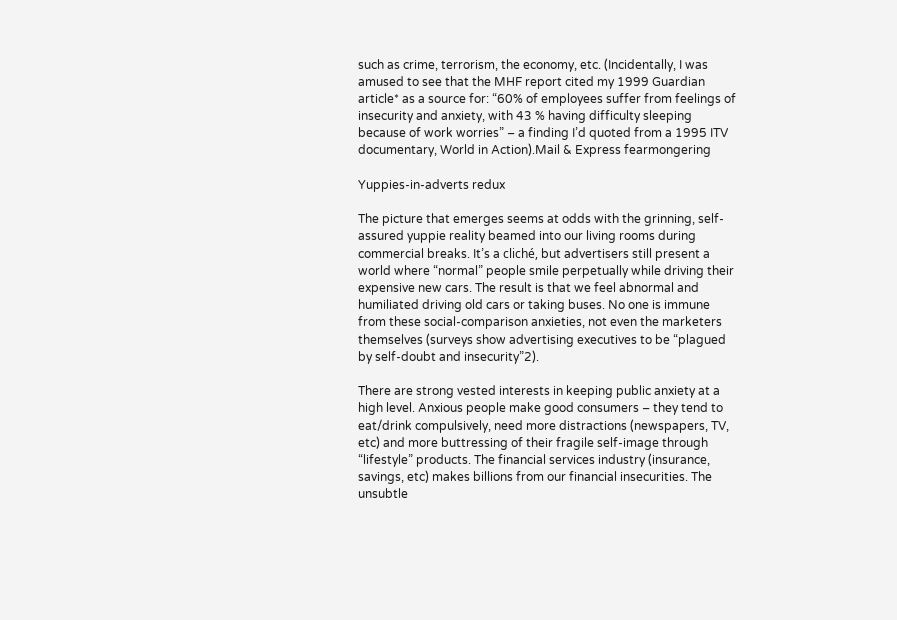such as crime, terrorism, the economy, etc. (Incidentally, I was amused to see that the MHF report cited my 1999 Guardian article* as a source for: “60% of employees suffer from feelings of insecurity and anxiety, with 43 % having difficulty sleeping because of work worries” – a finding I’d quoted from a 1995 ITV documentary, World in Action).Mail & Express fearmongering

Yuppies-in-adverts redux

The picture that emerges seems at odds with the grinning, self-assured yuppie reality beamed into our living rooms during commercial breaks. It’s a cliché, but advertisers still present a world where “normal” people smile perpetually while driving their expensive new cars. The result is that we feel abnormal and humiliated driving old cars or taking buses. No one is immune from these social-comparison anxieties, not even the marketers themselves (surveys show advertising executives to be “plagued by self-doubt and insecurity”2).

There are strong vested interests in keeping public anxiety at a high level. Anxious people make good consumers – they tend to eat/drink compulsively, need more distractions (newspapers, TV, etc) and more buttressing of their fragile self-image through “lifestyle” products. The financial services industry (insurance, savings, etc) makes billions from our financial insecurities. The unsubtle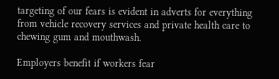targeting of our fears is evident in adverts for everything from vehicle recovery services and private health care to chewing gum and mouthwash.

Employers benefit if workers fear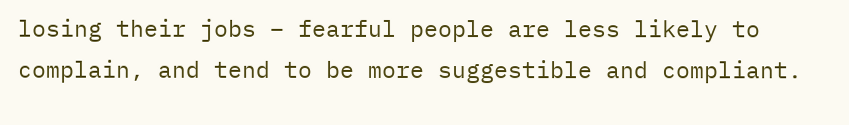losing their jobs – fearful people are less likely to complain, and tend to be more suggestible and compliant.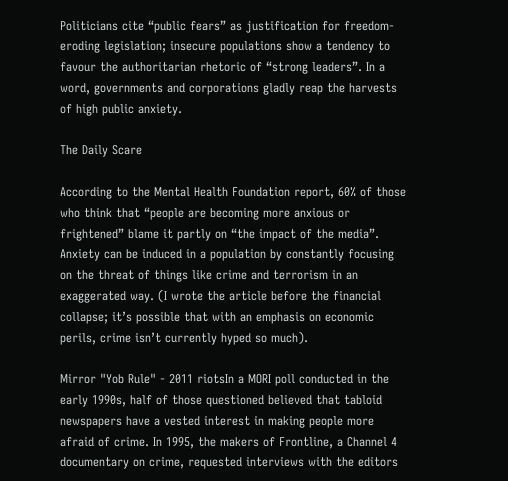Politicians cite “public fears” as justification for freedom-eroding legislation; insecure populations show a tendency to favour the authoritarian rhetoric of “strong leaders”. In a word, governments and corporations gladly reap the harvests of high public anxiety.

The Daily Scare

According to the Mental Health Foundation report, 60% of those who think that “people are becoming more anxious or frightened” blame it partly on “the impact of the media”. Anxiety can be induced in a population by constantly focusing on the threat of things like crime and terrorism in an exaggerated way. (I wrote the article before the financial collapse; it’s possible that with an emphasis on economic perils, crime isn’t currently hyped so much).

Mirror "Yob Rule" - 2011 riotsIn a MORI poll conducted in the early 1990s, half of those questioned believed that tabloid newspapers have a vested interest in making people more afraid of crime. In 1995, the makers of Frontline, a Channel 4 documentary on crime, requested interviews with the editors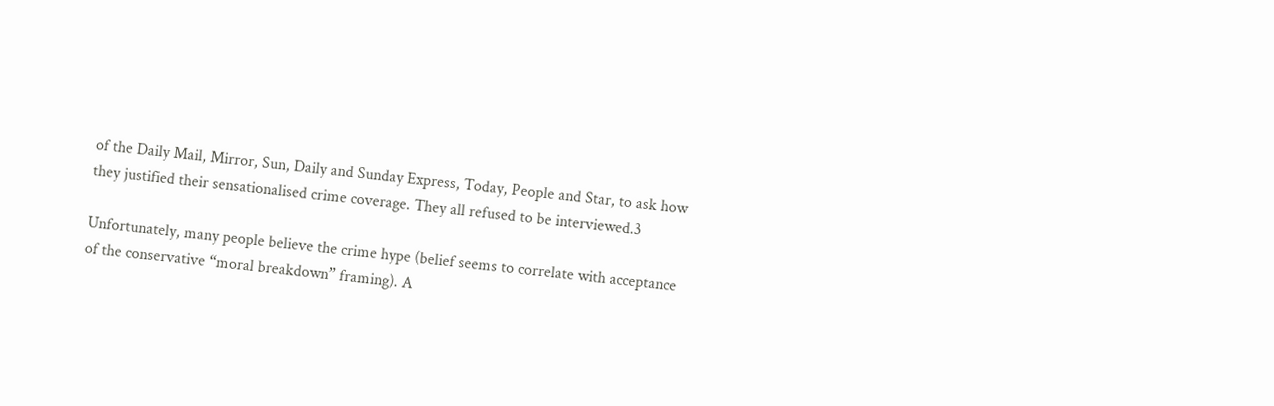of the Daily Mail, Mirror, Sun, Daily and Sunday Express, Today, People and Star, to ask how they justified their sensationalised crime coverage. They all refused to be interviewed.3

Unfortunately, many people believe the crime hype (belief seems to correlate with acceptance of the conservative “moral breakdown” framing). A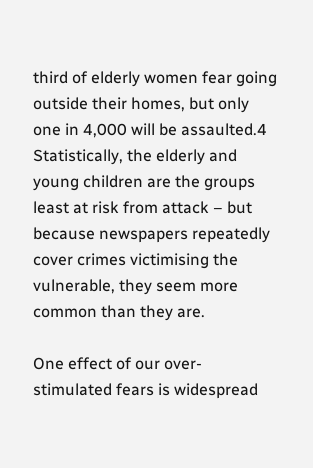third of elderly women fear going outside their homes, but only one in 4,000 will be assaulted.4 Statistically, the elderly and young children are the groups least at risk from attack – but because newspapers repeatedly cover crimes victimising the vulnerable, they seem more common than they are.

One effect of our over-stimulated fears is widespread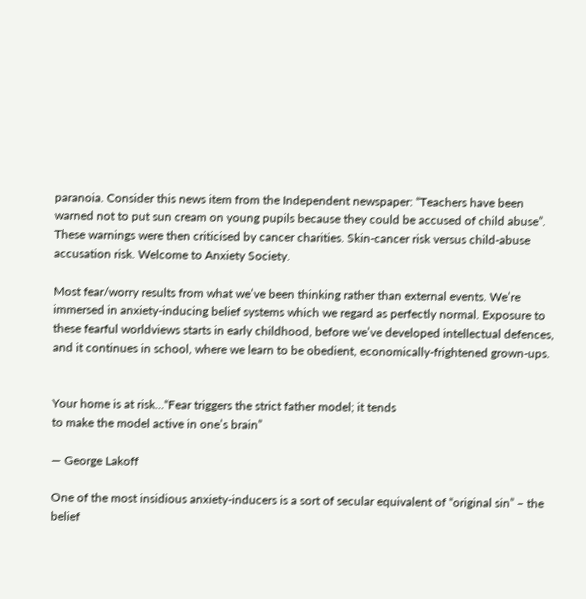paranoia. Consider this news item from the Independent newspaper: “Teachers have been warned not to put sun cream on young pupils because they could be accused of child abuse”. These warnings were then criticised by cancer charities. Skin-cancer risk versus child-abuse accusation risk. Welcome to Anxiety Society.

Most fear/worry results from what we’ve been thinking rather than external events. We’re immersed in anxiety-inducing belief systems which we regard as perfectly normal. Exposure to these fearful worldviews starts in early childhood, before we’ve developed intellectual defences, and it continues in school, where we learn to be obedient, economically-frightened grown-ups.


Your home is at risk...“Fear triggers the strict father model; it tends
to make the model active in one’s brain”

— George Lakoff

One of the most insidious anxiety-inducers is a sort of secular equivalent of “original sin” – the belief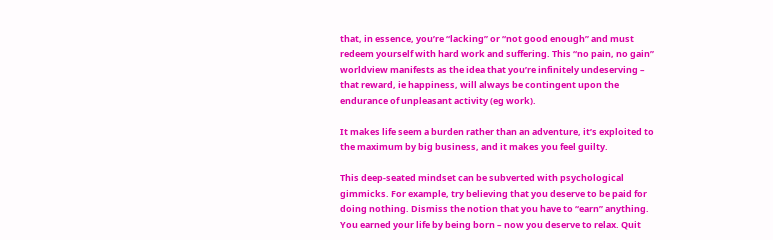that, in essence, you’re “lacking” or “not good enough” and must redeem yourself with hard work and suffering. This “no pain, no gain” worldview manifests as the idea that you’re infinitely undeserving – that reward, ie happiness, will always be contingent upon the endurance of unpleasant activity (eg work).

It makes life seem a burden rather than an adventure, it’s exploited to the maximum by big business, and it makes you feel guilty.

This deep-seated mindset can be subverted with psychological gimmicks. For example, try believing that you deserve to be paid for doing nothing. Dismiss the notion that you have to “earn” anything. You earned your life by being born – now you deserve to relax. Quit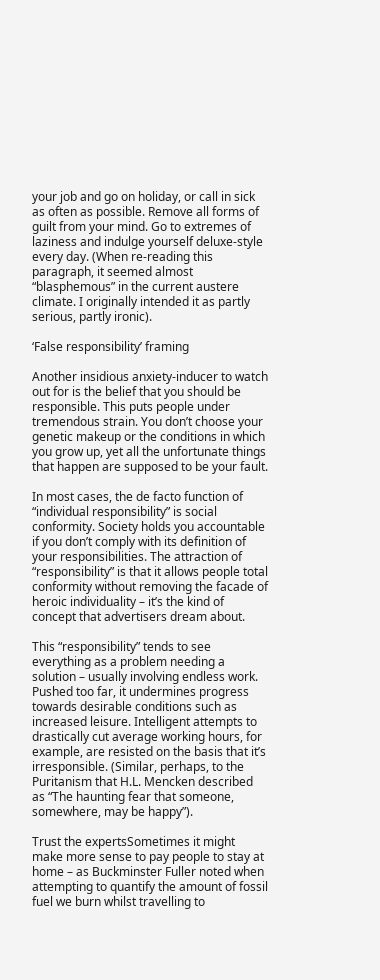your job and go on holiday, or call in sick as often as possible. Remove all forms of guilt from your mind. Go to extremes of laziness and indulge yourself deluxe-style every day. (When re-reading this paragraph, it seemed almost “blasphemous” in the current austere climate. I originally intended it as partly serious, partly ironic).

‘False responsibility’ framing

Another insidious anxiety-inducer to watch out for is the belief that you should be responsible. This puts people under tremendous strain. You don’t choose your genetic makeup or the conditions in which you grow up, yet all the unfortunate things that happen are supposed to be your fault.

In most cases, the de facto function of “individual responsibility” is social conformity. Society holds you accountable if you don’t comply with its definition of your responsibilities. The attraction of “responsibility” is that it allows people total conformity without removing the facade of heroic individuality – it’s the kind of concept that advertisers dream about.

This “responsibility” tends to see everything as a problem needing a solution – usually involving endless work. Pushed too far, it undermines progress towards desirable conditions such as increased leisure. Intelligent attempts to drastically cut average working hours, for example, are resisted on the basis that it’s irresponsible. (Similar, perhaps, to the Puritanism that H.L. Mencken described as “The haunting fear that someone, somewhere, may be happy”).

Trust the expertsSometimes it might make more sense to pay people to stay at home – as Buckminster Fuller noted when attempting to quantify the amount of fossil fuel we burn whilst travelling to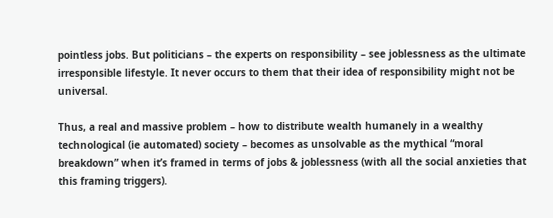pointless jobs. But politicians – the experts on responsibility – see joblessness as the ultimate irresponsible lifestyle. It never occurs to them that their idea of responsibility might not be universal.

Thus, a real and massive problem – how to distribute wealth humanely in a wealthy technological (ie automated) society – becomes as unsolvable as the mythical “moral breakdown” when it’s framed in terms of jobs & joblessness (with all the social anxieties that this framing triggers).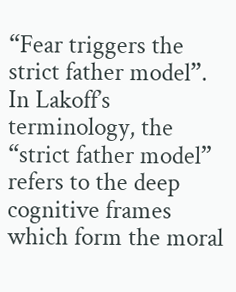“Fear triggers the strict father model”. In Lakoff’s terminology, the “strict father model” refers to the deep cognitive frames which form the moral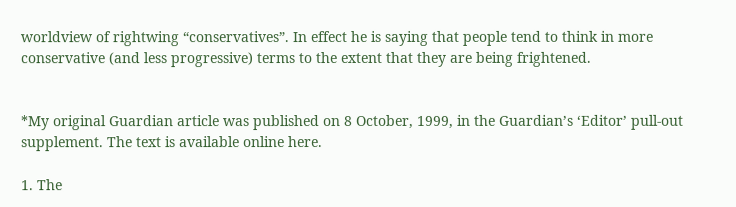worldview of rightwing “conservatives”. In effect he is saying that people tend to think in more conservative (and less progressive) terms to the extent that they are being frightened.


*My original Guardian article was published on 8 October, 1999, in the Guardian’s ‘Editor’ pull-out supplement. The text is available online here.

1. The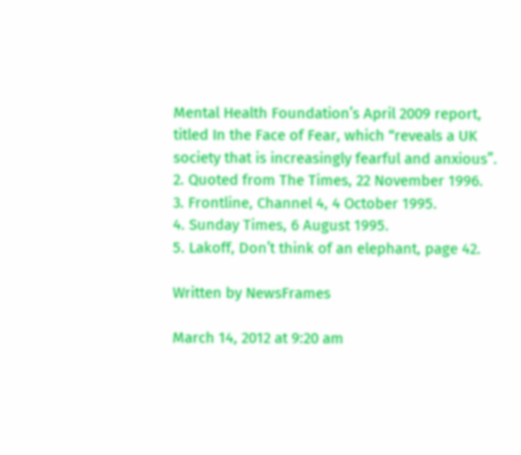Mental Health Foundation’s April 2009 report, titled In the Face of Fear, which “reveals a UK society that is increasingly fearful and anxious”.
2. Quoted from The Times, 22 November 1996.
3. Frontline, Channel 4, 4 October 1995.
4. Sunday Times, 6 August 1995.
5. Lakoff, Don’t think of an elephant, page 42.

Written by NewsFrames

March 14, 2012 at 9:20 am